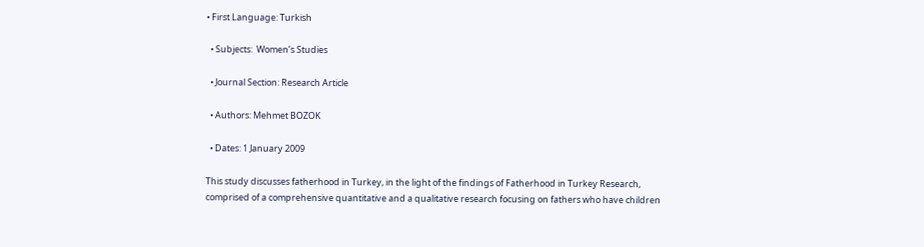• First Language: Turkish

  • Subjects:  Women’s Studies

  • Journal Section: Research Article

  • Authors: Mehmet BOZOK

  • Dates: 1 January 2009

This study discusses fatherhood in Turkey, in the light of the findings of Fatherhood in Turkey Research, comprised of a comprehensive quantitative and a qualitative research focusing on fathers who have children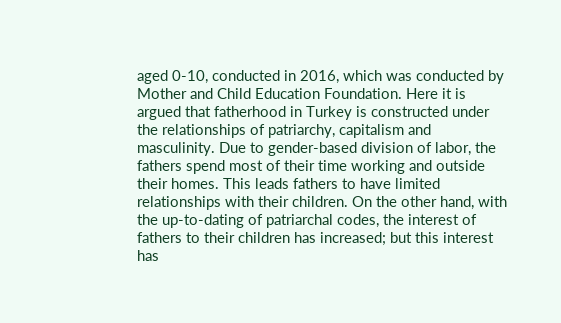aged 0-10, conducted in 2016, which was conducted by Mother and Child Education Foundation. Here it is argued that fatherhood in Turkey is constructed under the relationships of patriarchy, capitalism and masculinity. Due to gender-based division of labor, the fathers spend most of their time working and outside their homes. This leads fathers to have limited relationships with their children. On the other hand, with the up-to-dating of patriarchal codes, the interest of fathers to their children has increased; but this interest has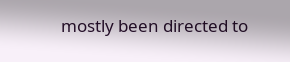mostly been directed to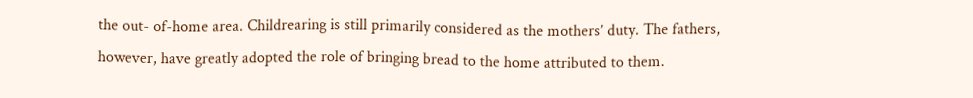the out- of-home area. Childrearing is still primarily considered as the mothers’ duty. The fathers, however, have greatly adopted the role of bringing bread to the home attributed to them.